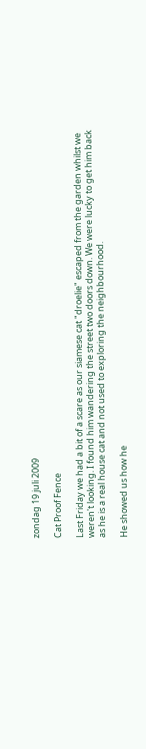zondag 19 juli 2009

Cat Proof Fence

Last Friday we had a bit of a scare as our siamese cat "droelie" escaped from the garden whilst we weren't looking. I found him wandering the street two doors down. We were lucky to get him back as he is a real house cat and not used to exploring the neighbourhood.

He showed us how he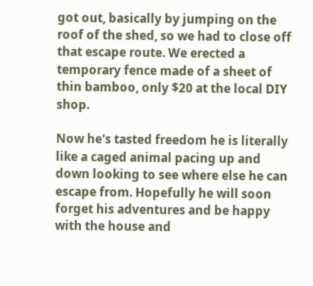got out, basically by jumping on the roof of the shed, so we had to close off that escape route. We erected a temporary fence made of a sheet of thin bamboo, only $20 at the local DIY shop.

Now he's tasted freedom he is literally like a caged animal pacing up and down looking to see where else he can escape from. Hopefully he will soon forget his adventures and be happy with the house and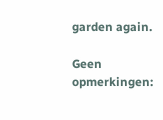garden again.

Geen opmerkingen: